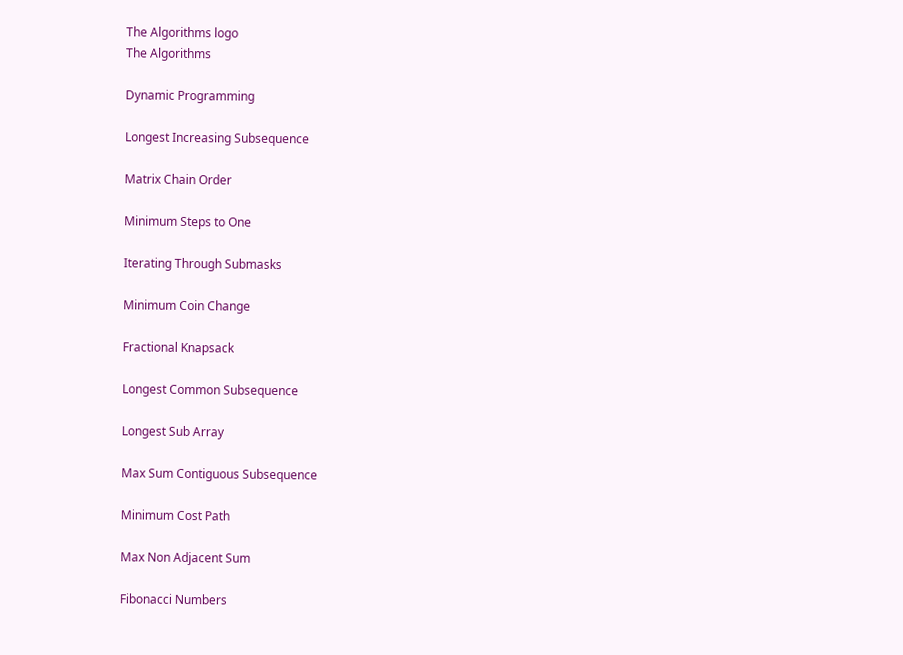The Algorithms logo
The Algorithms

Dynamic Programming

Longest Increasing Subsequence

Matrix Chain Order

Minimum Steps to One

Iterating Through Submasks

Minimum Coin Change

Fractional Knapsack

Longest Common Subsequence

Longest Sub Array

Max Sum Contiguous Subsequence

Minimum Cost Path

Max Non Adjacent Sum

Fibonacci Numbers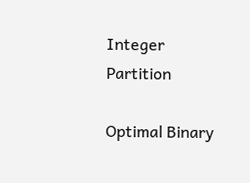Integer Partition

Optimal Binary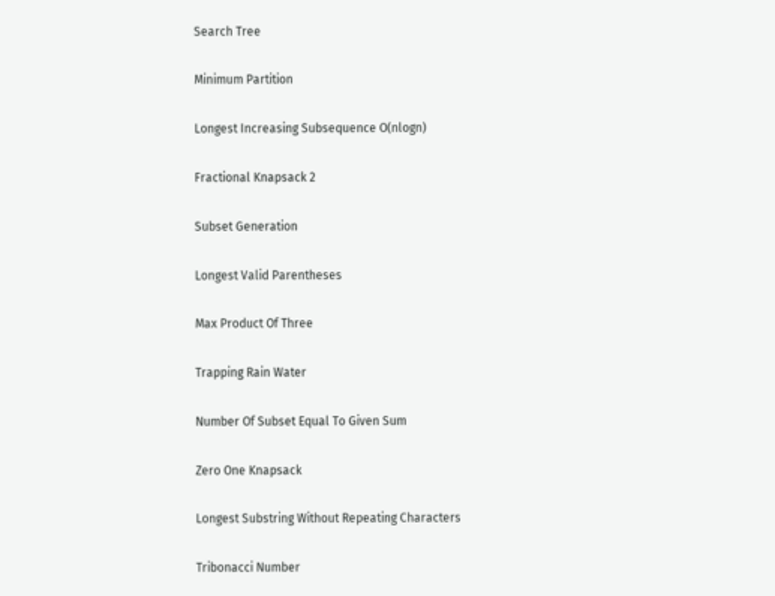Search Tree

Minimum Partition

Longest Increasing Subsequence O(nlogn)

Fractional Knapsack 2

Subset Generation

Longest Valid Parentheses

Max Product Of Three

Trapping Rain Water

Number Of Subset Equal To Given Sum

Zero One Knapsack

Longest Substring Without Repeating Characters

Tribonacci Number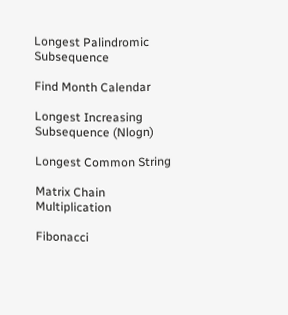Longest Palindromic Subsequence

Find Month Calendar

Longest Increasing Subsequence (Nlogn)

Longest Common String

Matrix Chain Multiplication

Fibonacci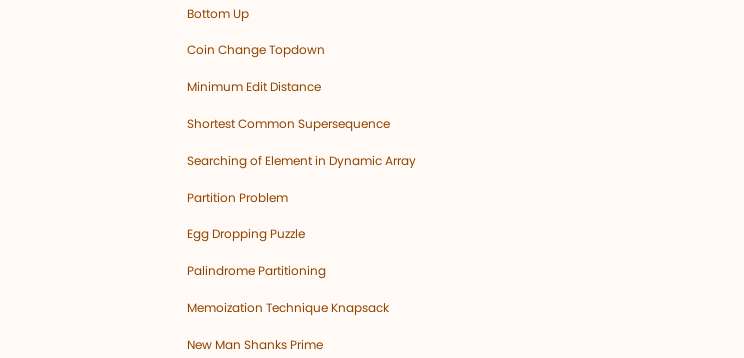Bottom Up

Coin Change Topdown

Minimum Edit Distance

Shortest Common Supersequence

Searching of Element in Dynamic Array

Partition Problem

Egg Dropping Puzzle

Palindrome Partitioning

Memoization Technique Knapsack

New Man Shanks Prime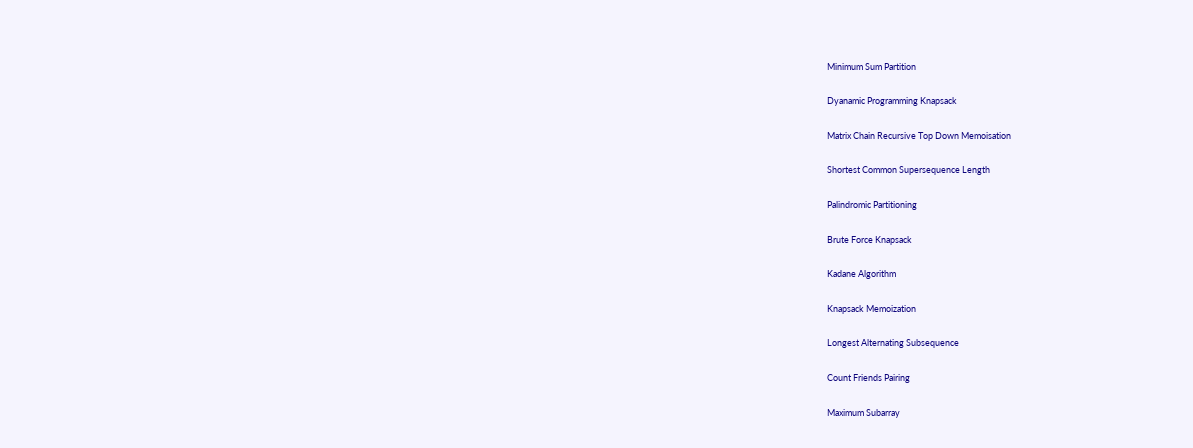Minimum Sum Partition

Dyanamic Programming Knapsack

Matrix Chain Recursive Top Down Memoisation

Shortest Common Supersequence Length

Palindromic Partitioning

Brute Force Knapsack

Kadane Algorithm

Knapsack Memoization

Longest Alternating Subsequence

Count Friends Pairing

Maximum Subarray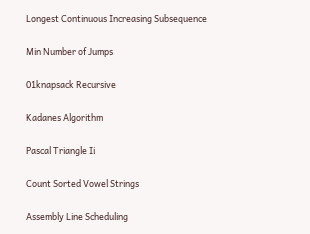Longest Continuous Increasing Subsequence

Min Number of Jumps

01knapsack Recursive

Kadanes Algorithm

Pascal Triangle Ii

Count Sorted Vowel Strings

Assembly Line Scheduling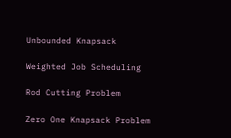Unbounded Knapsack

Weighted Job Scheduling

Rod Cutting Problem

Zero One Knapsack Problem